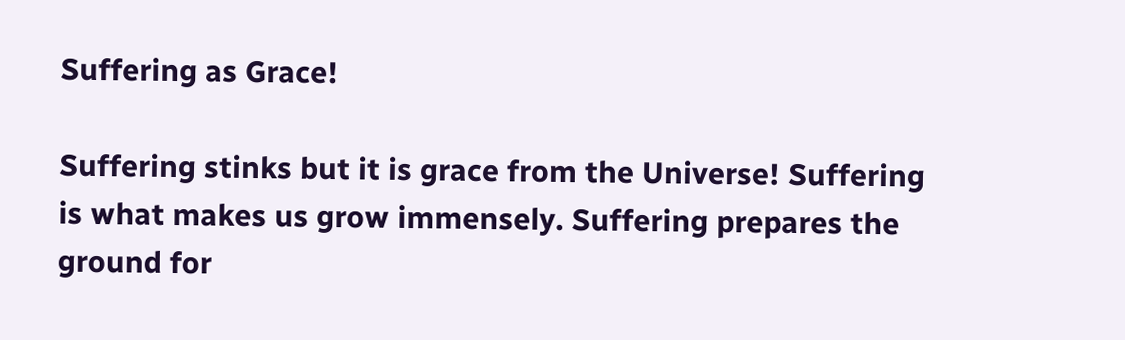Suffering as Grace!

Suffering stinks but it is grace from the Universe! Suffering is what makes us grow immensely. Suffering prepares the ground for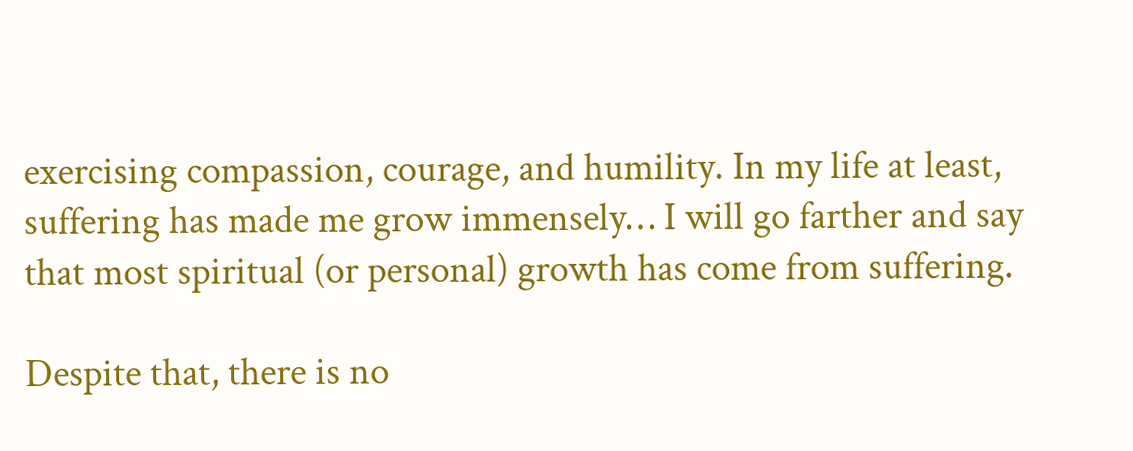exercising compassion, courage, and humility. In my life at least, suffering has made me grow immensely… I will go farther and say that most spiritual (or personal) growth has come from suffering.

Despite that, there is no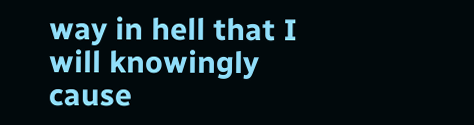way in hell that I will knowingly cause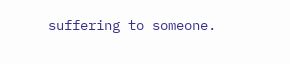suffering to someone.